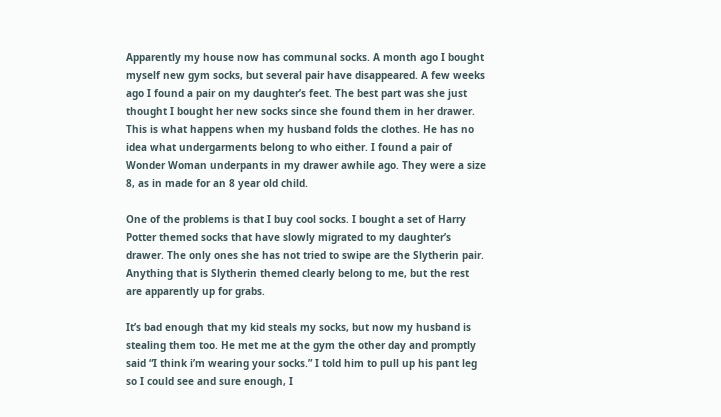Apparently my house now has communal socks. A month ago I bought myself new gym socks, but several pair have disappeared. A few weeks ago I found a pair on my daughter’s feet. The best part was she just thought I bought her new socks since she found them in her drawer. This is what happens when my husband folds the clothes. He has no idea what undergarments belong to who either. I found a pair of Wonder Woman underpants in my drawer awhile ago. They were a size 8, as in made for an 8 year old child.

One of the problems is that I buy cool socks. I bought a set of Harry Potter themed socks that have slowly migrated to my daughter’s drawer. The only ones she has not tried to swipe are the Slytherin pair. Anything that is Slytherin themed clearly belong to me, but the rest are apparently up for grabs.

It’s bad enough that my kid steals my socks, but now my husband is stealing them too. He met me at the gym the other day and promptly said “I think i’m wearing your socks.” I told him to pull up his pant leg so I could see and sure enough, I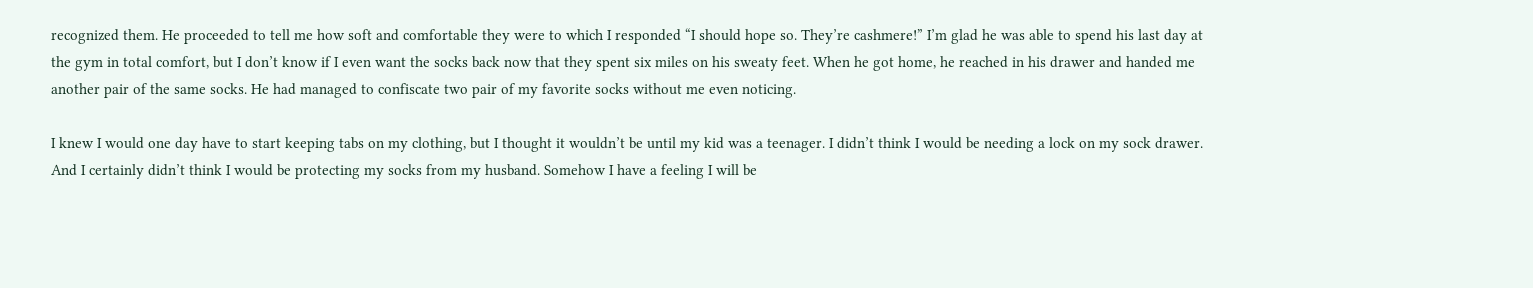recognized them. He proceeded to tell me how soft and comfortable they were to which I responded “I should hope so. They’re cashmere!” I’m glad he was able to spend his last day at the gym in total comfort, but I don’t know if I even want the socks back now that they spent six miles on his sweaty feet. When he got home, he reached in his drawer and handed me another pair of the same socks. He had managed to confiscate two pair of my favorite socks without me even noticing.

I knew I would one day have to start keeping tabs on my clothing, but I thought it wouldn’t be until my kid was a teenager. I didn’t think I would be needing a lock on my sock drawer. And I certainly didn’t think I would be protecting my socks from my husband. Somehow I have a feeling I will be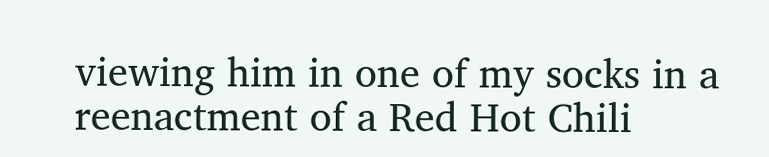viewing him in one of my socks in a reenactment of a Red Hot Chili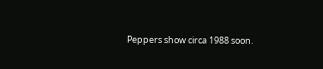Peppers show circa 1988 soon.